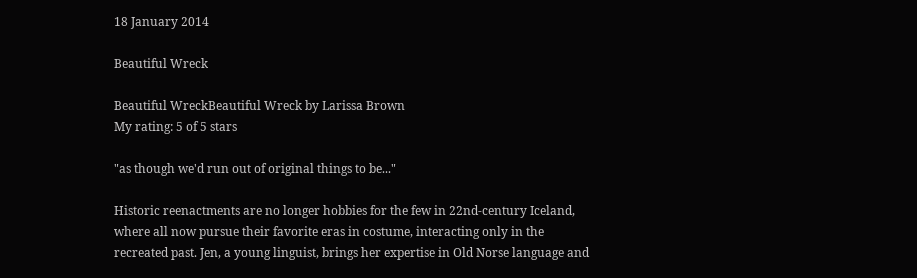18 January 2014

Beautiful Wreck

Beautiful WreckBeautiful Wreck by Larissa Brown
My rating: 5 of 5 stars

"as though we'd run out of original things to be..."

Historic reenactments are no longer hobbies for the few in 22nd-century Iceland, where all now pursue their favorite eras in costume, interacting only in the recreated past. Jen, a young linguist, brings her expertise in Old Norse language and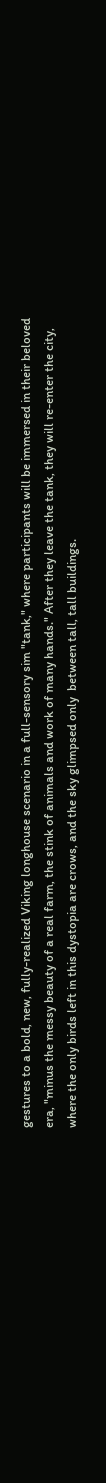gestures to a bold, new, fully-realized Viking longhouse scenario in a full-sensory sim "tank," where participants will be immersed in their beloved era, "minus the messy beauty of a real farm, the stink of animals and work of many hands." After they leave the tank, they will re-enter the city, where the only birds left in this dystopia are crows, and the sky glimpsed only  between tall, tall buildings.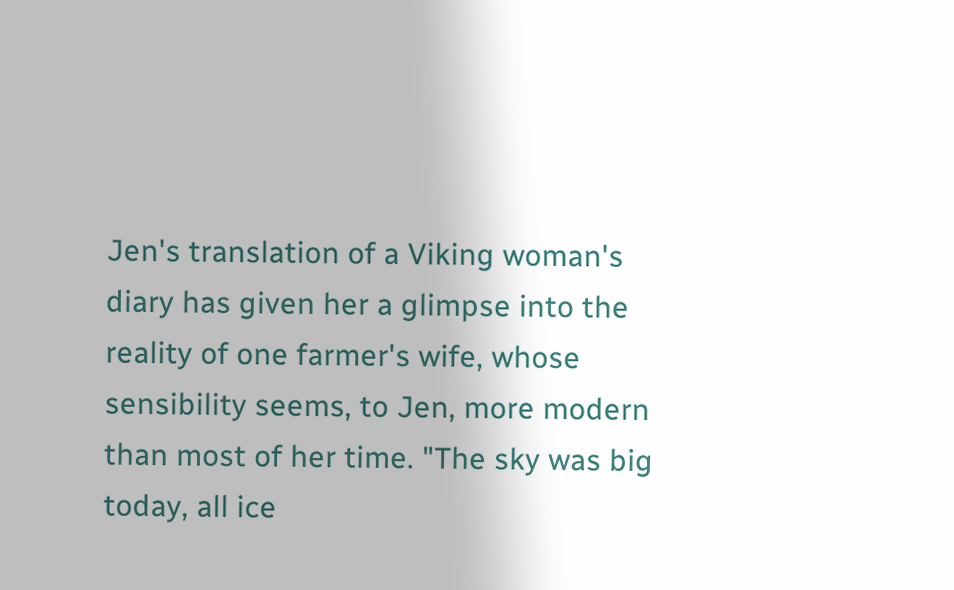Jen's translation of a Viking woman's diary has given her a glimpse into the reality of one farmer's wife, whose sensibility seems, to Jen, more modern than most of her time. "The sky was big today, all ice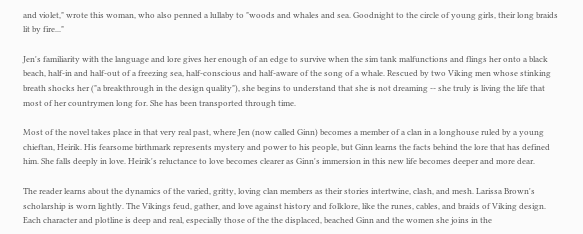and violet," wrote this woman, who also penned a lullaby to "woods and whales and sea. Goodnight to the circle of young girls, their long braids lit by fire..."

Jen's familiarity with the language and lore gives her enough of an edge to survive when the sim tank malfunctions and flings her onto a black beach, half-in and half-out of a freezing sea, half-conscious and half-aware of the song of a whale. Rescued by two Viking men whose stinking breath shocks her ("a breakthrough in the design quality"), she begins to understand that she is not dreaming -- she truly is living the life that most of her countrymen long for. She has been transported through time.

Most of the novel takes place in that very real past, where Jen (now called Ginn) becomes a member of a clan in a longhouse ruled by a young chieftan, Heirik. His fearsome birthmark represents mystery and power to his people, but Ginn learns the facts behind the lore that has defined him. She falls deeply in love. Heirik's reluctance to love becomes clearer as Ginn's immersion in this new life becomes deeper and more dear.

The reader learns about the dynamics of the varied, gritty, loving clan members as their stories intertwine, clash, and mesh. Larissa Brown's scholarship is worn lightly. The Vikings feud, gather, and love against history and folklore, like the runes, cables, and braids of Viking design. Each character and plotline is deep and real, especially those of the the displaced, beached Ginn and the women she joins in the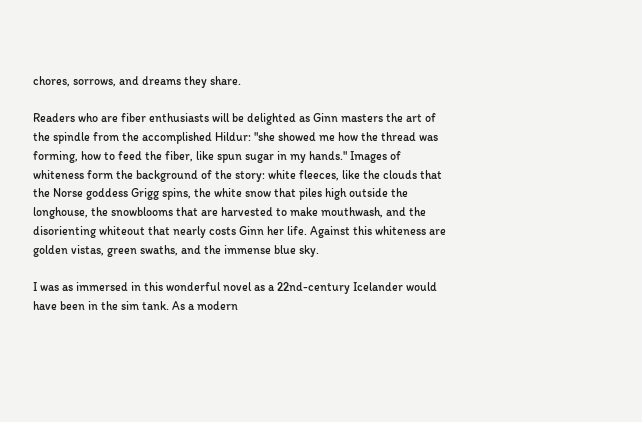chores, sorrows, and dreams they share.

Readers who are fiber enthusiasts will be delighted as Ginn masters the art of the spindle from the accomplished Hildur: "she showed me how the thread was forming, how to feed the fiber, like spun sugar in my hands." Images of whiteness form the background of the story: white fleeces, like the clouds that the Norse goddess Grigg spins, the white snow that piles high outside the longhouse, the snowblooms that are harvested to make mouthwash, and the disorienting whiteout that nearly costs Ginn her life. Against this whiteness are golden vistas, green swaths, and the immense blue sky.

I was as immersed in this wonderful novel as a 22nd-century Icelander would have been in the sim tank. As a modern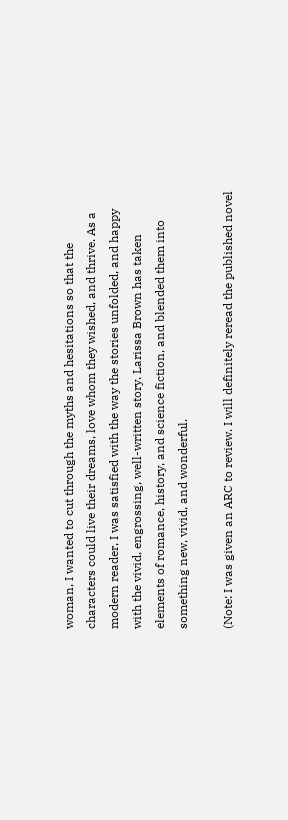woman, I wanted to cut through the myths and hesitations so that the characters could live their dreams, love whom they wished, and thrive. As a modern reader, I was satisfied with the way the stories unfolded, and happy with the vivid, engrossing, well-written story. Larissa Brown has taken elements of romance, history, and science fiction, and blended them into something new, vivid, and wonderful.

(Note: I was given an ARC to review. I will definitely reread the published novel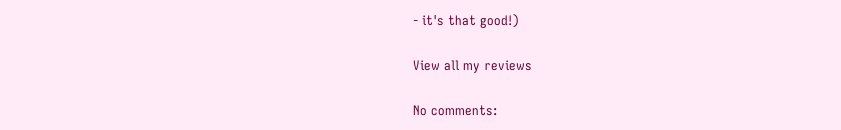- it's that good!)

View all my reviews

No comments: